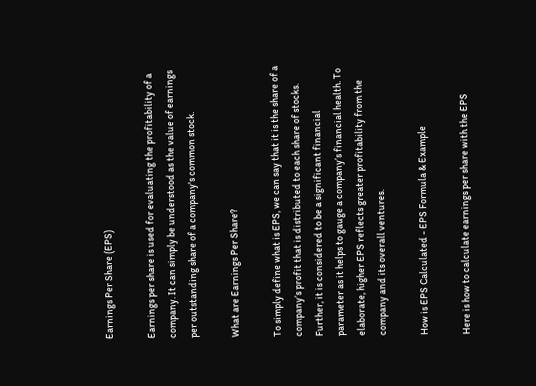Earnings Per Share (EPS)

Earnings per share is used for evaluating the profitability of a company. It can simply be understood as the value of earnings per outstanding share of a company's common stock.

What are Earnings Per Share?

To simply define what is EPS, we can say that it is the share of a company’s profit that is distributed to each share of stocks. Further, it is considered to be a significant financial parameter as it helps to gauge a company’s financial health. To elaborate, higher EPS reflects greater profitability from the company and its overall ventures.

How is EPS Calculated - EPS Formula & Example

Here is how to calculate earnings per share with the EPS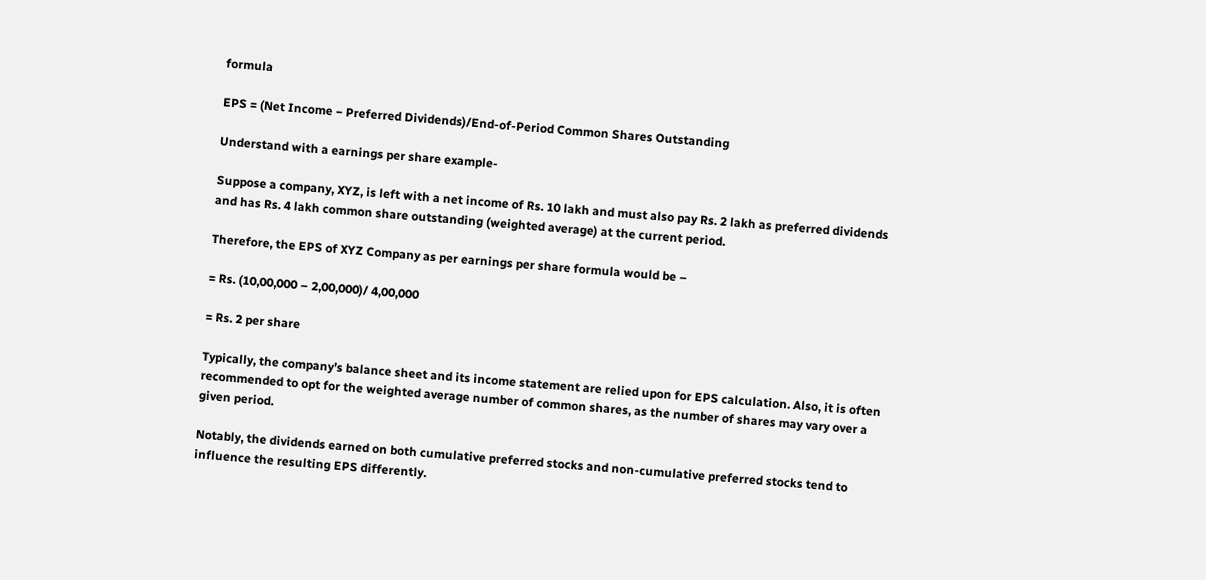formula

EPS = (Net Income − Preferred Dividends)/End-of-Period Common Shares Outstanding

Understand with a earnings per share example-

Suppose a company, XYZ, is left with a net income of Rs. 10 lakh and must also pay Rs. 2 lakh as preferred dividends and has Rs. 4 lakh common share outstanding (weighted average) at the current period.

Therefore, the EPS of XYZ Company as per earnings per share formula would be –

= Rs. (10,00,000 – 2,00,000)/ 4,00,000

= Rs. 2 per share

Typically, the company’s balance sheet and its income statement are relied upon for EPS calculation. Also, it is often recommended to opt for the weighted average number of common shares, as the number of shares may vary over a given period.

Notably, the dividends earned on both cumulative preferred stocks and non-cumulative preferred stocks tend to influence the resulting EPS differently.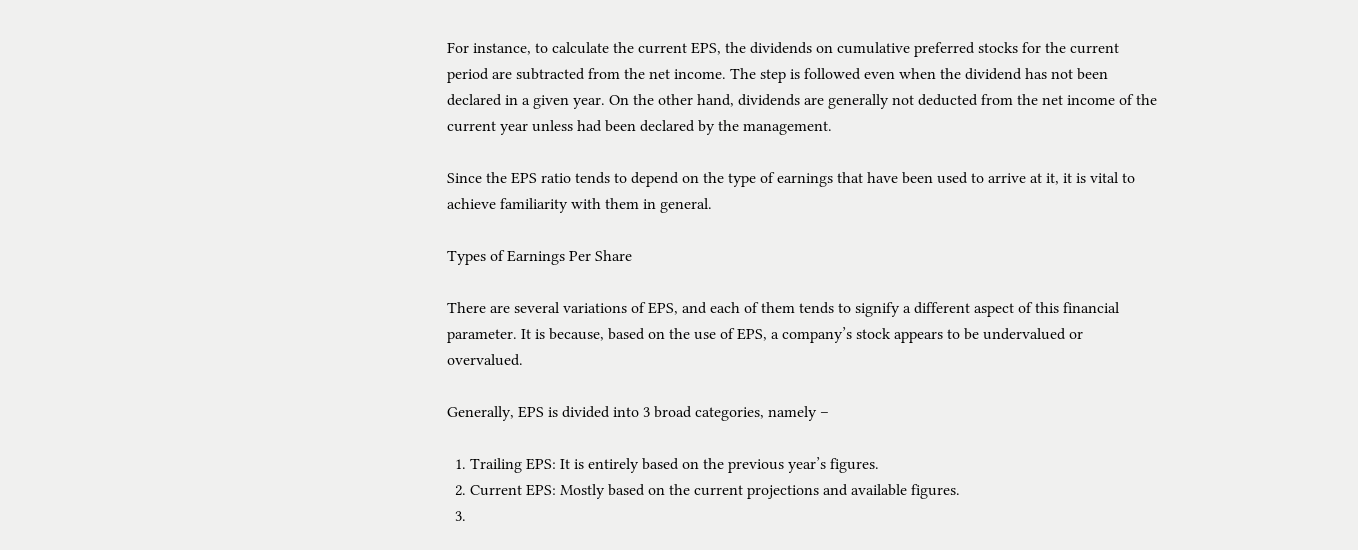For instance, to calculate the current EPS, the dividends on cumulative preferred stocks for the current period are subtracted from the net income. The step is followed even when the dividend has not been declared in a given year. On the other hand, dividends are generally not deducted from the net income of the current year unless had been declared by the management.

Since the EPS ratio tends to depend on the type of earnings that have been used to arrive at it, it is vital to achieve familiarity with them in general.

Types of Earnings Per Share

There are several variations of EPS, and each of them tends to signify a different aspect of this financial parameter. It is because, based on the use of EPS, a company’s stock appears to be undervalued or overvalued.

Generally, EPS is divided into 3 broad categories, namely –

  1. Trailing EPS: It is entirely based on the previous year’s figures.
  2. Current EPS: Mostly based on the current projections and available figures.
  3.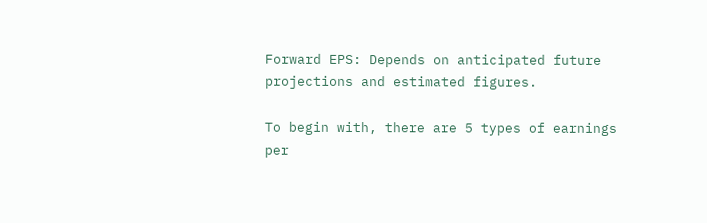Forward EPS: Depends on anticipated future projections and estimated figures.

To begin with, there are 5 types of earnings per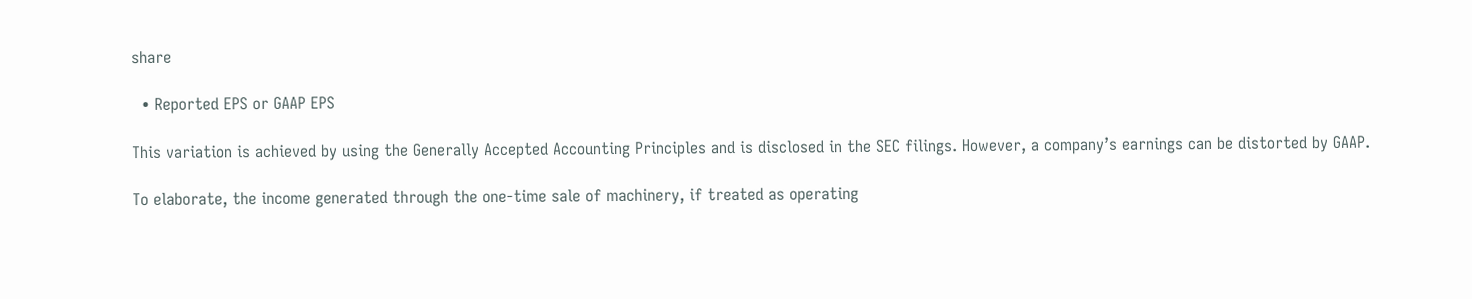share

  • Reported EPS or GAAP EPS

This variation is achieved by using the Generally Accepted Accounting Principles and is disclosed in the SEC filings. However, a company’s earnings can be distorted by GAAP.

To elaborate, the income generated through the one-time sale of machinery, if treated as operating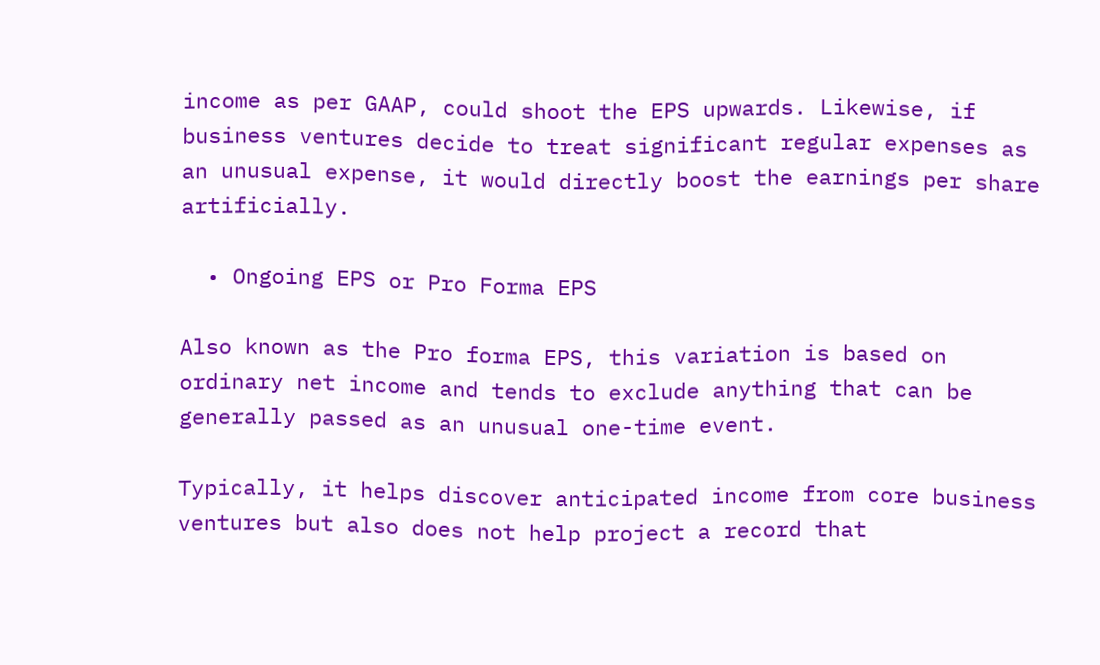income as per GAAP, could shoot the EPS upwards. Likewise, if business ventures decide to treat significant regular expenses as an unusual expense, it would directly boost the earnings per share artificially.

  • Ongoing EPS or Pro Forma EPS

Also known as the Pro forma EPS, this variation is based on ordinary net income and tends to exclude anything that can be generally passed as an unusual one-time event.

Typically, it helps discover anticipated income from core business ventures but also does not help project a record that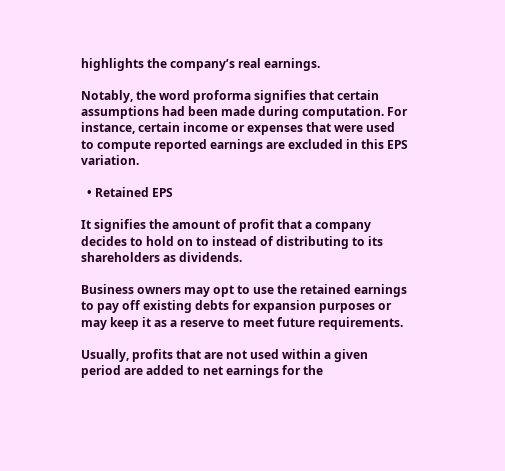highlights the company’s real earnings.

Notably, the word proforma signifies that certain assumptions had been made during computation. For instance, certain income or expenses that were used to compute reported earnings are excluded in this EPS variation.

  • Retained EPS

It signifies the amount of profit that a company decides to hold on to instead of distributing to its shareholders as dividends.

Business owners may opt to use the retained earnings to pay off existing debts for expansion purposes or may keep it as a reserve to meet future requirements.

Usually, profits that are not used within a given period are added to net earnings for the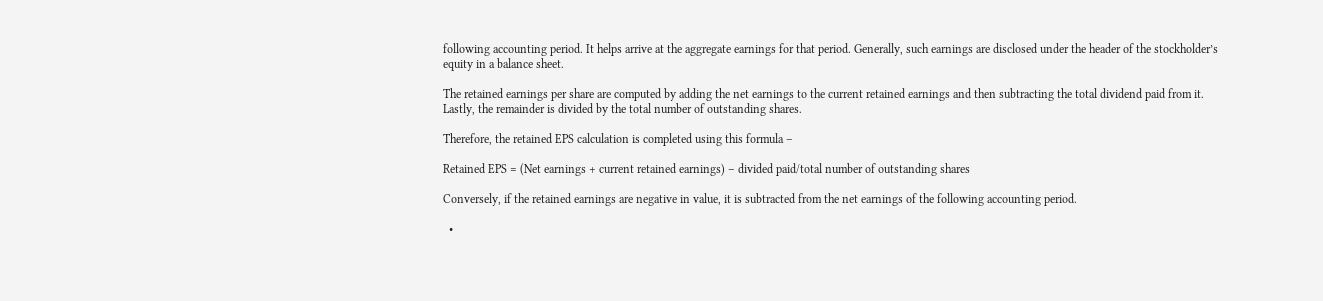following accounting period. It helps arrive at the aggregate earnings for that period. Generally, such earnings are disclosed under the header of the stockholder’s equity in a balance sheet.

The retained earnings per share are computed by adding the net earnings to the current retained earnings and then subtracting the total dividend paid from it. Lastly, the remainder is divided by the total number of outstanding shares.

Therefore, the retained EPS calculation is completed using this formula –

Retained EPS = (Net earnings + current retained earnings) – divided paid/total number of outstanding shares

Conversely, if the retained earnings are negative in value, it is subtracted from the net earnings of the following accounting period.

  •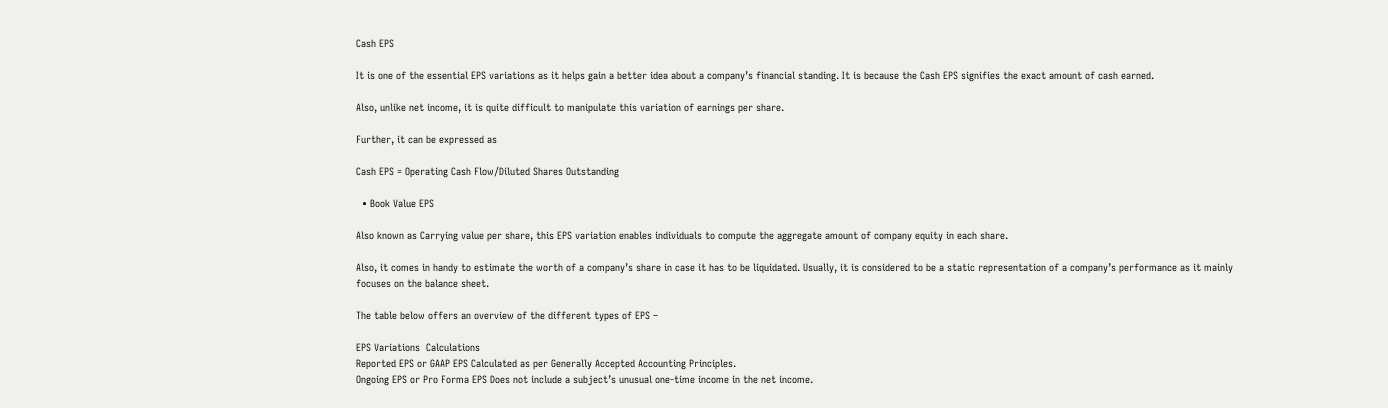Cash EPS

It is one of the essential EPS variations as it helps gain a better idea about a company’s financial standing. It is because the Cash EPS signifies the exact amount of cash earned.

Also, unlike net income, it is quite difficult to manipulate this variation of earnings per share.

Further, it can be expressed as

Cash EPS = Operating Cash Flow/Diluted Shares Outstanding

  • Book Value EPS

Also known as Carrying value per share, this EPS variation enables individuals to compute the aggregate amount of company equity in each share.

Also, it comes in handy to estimate the worth of a company’s share in case it has to be liquidated. Usually, it is considered to be a static representation of a company’s performance as it mainly focuses on the balance sheet.

The table below offers an overview of the different types of EPS –

EPS Variations  Calculations
Reported EPS or GAAP EPS Calculated as per Generally Accepted Accounting Principles.
Ongoing EPS or Pro Forma EPS Does not include a subject’s unusual one-time income in the net income.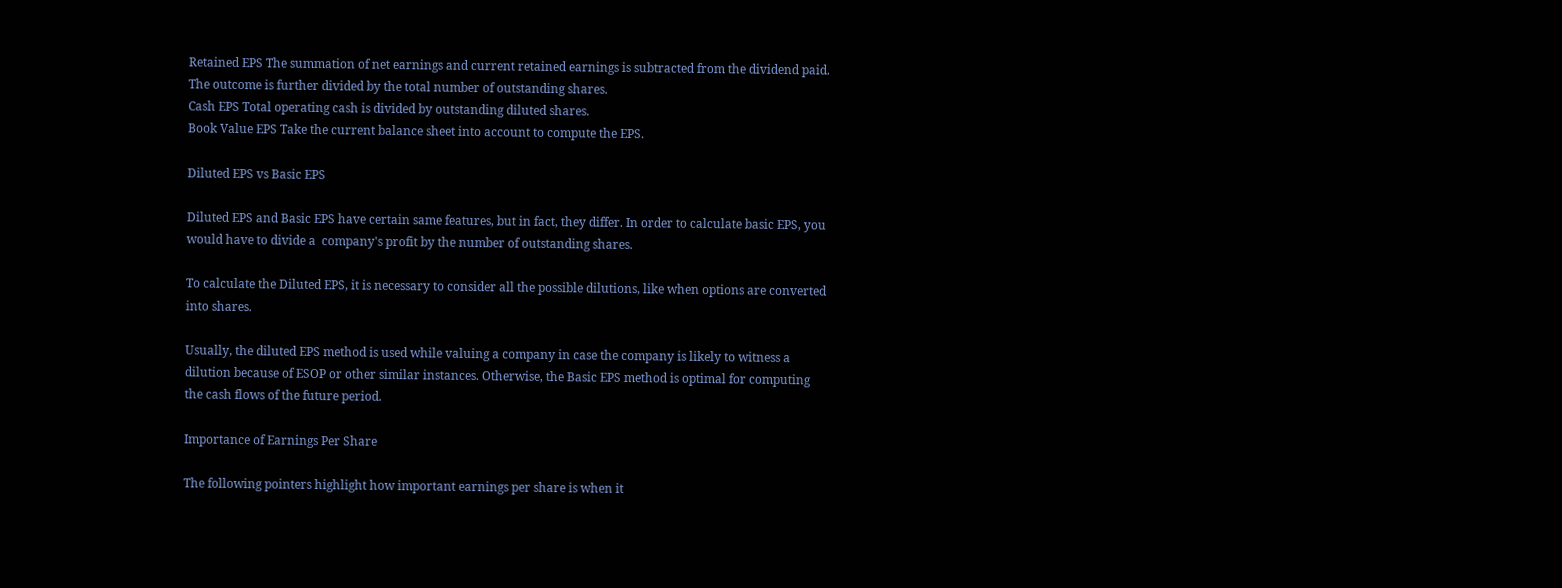Retained EPS The summation of net earnings and current retained earnings is subtracted from the dividend paid. The outcome is further divided by the total number of outstanding shares.
Cash EPS Total operating cash is divided by outstanding diluted shares.
Book Value EPS Take the current balance sheet into account to compute the EPS.

Diluted EPS vs Basic EPS

Diluted EPS and Basic EPS have certain same features, but in fact, they differ. In order to calculate basic EPS, you would have to divide a  company's profit by the number of outstanding shares.

To calculate the Diluted EPS, it is necessary to consider all the possible dilutions, like when options are converted into shares.

Usually, the diluted EPS method is used while valuing a company in case the company is likely to witness a dilution because of ESOP or other similar instances. Otherwise, the Basic EPS method is optimal for computing the cash flows of the future period.

Importance of Earnings Per Share

The following pointers highlight how important earnings per share is when it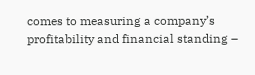comes to measuring a company’s profitability and financial standing –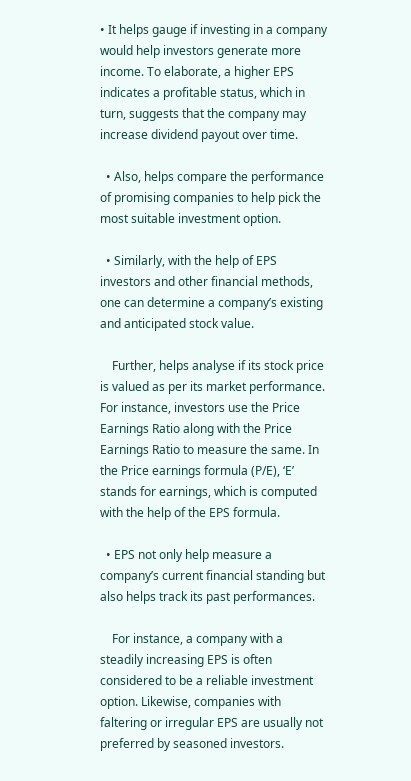• It helps gauge if investing in a company would help investors generate more income. To elaborate, a higher EPS indicates a profitable status, which in turn, suggests that the company may increase dividend payout over time.

  • Also, helps compare the performance of promising companies to help pick the most suitable investment option.

  • Similarly, with the help of EPS investors and other financial methods, one can determine a company’s existing and anticipated stock value.

    Further, helps analyse if its stock price is valued as per its market performance. For instance, investors use the Price Earnings Ratio along with the Price Earnings Ratio to measure the same. In the Price earnings formula (P/E), ‘E’ stands for earnings, which is computed with the help of the EPS formula.

  • EPS not only help measure a company’s current financial standing but also helps track its past performances.

    For instance, a company with a steadily increasing EPS is often considered to be a reliable investment option. Likewise, companies with faltering or irregular EPS are usually not preferred by seasoned investors.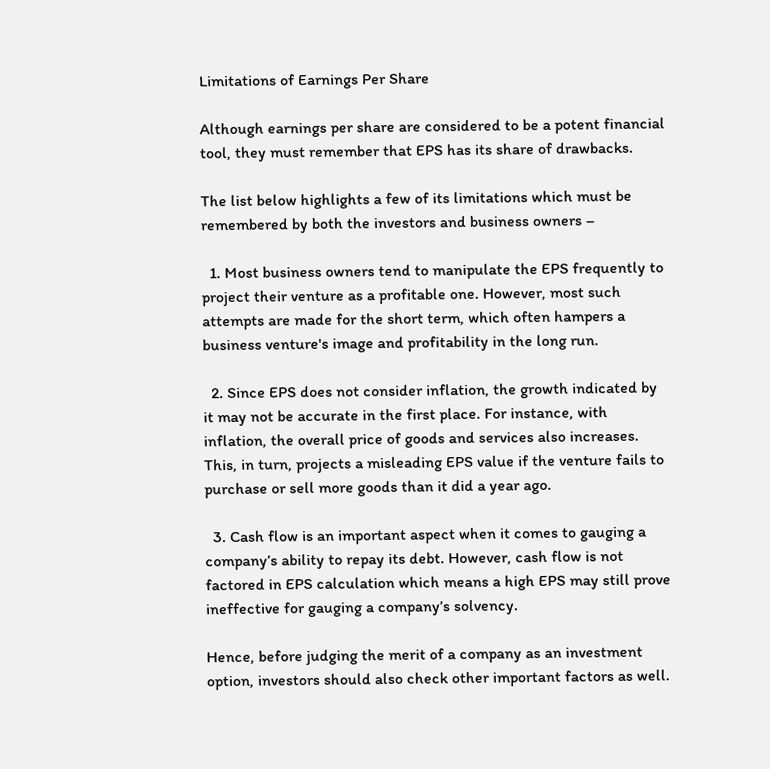Limitations of Earnings Per Share

Although earnings per share are considered to be a potent financial tool, they must remember that EPS has its share of drawbacks.

The list below highlights a few of its limitations which must be remembered by both the investors and business owners –

  1. Most business owners tend to manipulate the EPS frequently to project their venture as a profitable one. However, most such attempts are made for the short term, which often hampers a business venture's image and profitability in the long run.

  2. Since EPS does not consider inflation, the growth indicated by it may not be accurate in the first place. For instance, with inflation, the overall price of goods and services also increases. This, in turn, projects a misleading EPS value if the venture fails to purchase or sell more goods than it did a year ago.

  3. Cash flow is an important aspect when it comes to gauging a company’s ability to repay its debt. However, cash flow is not factored in EPS calculation which means a high EPS may still prove ineffective for gauging a company’s solvency.

Hence, before judging the merit of a company as an investment option, investors should also check other important factors as well.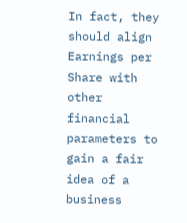In fact, they should align Earnings per Share with other financial parameters to gain a fair idea of a business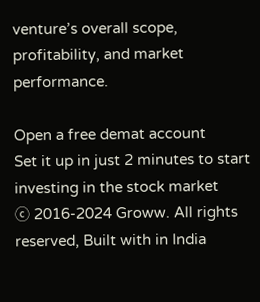venture’s overall scope, profitability, and market performance.

Open a free demat account
Set it up in just 2 minutes to start investing in the stock market
ⓒ 2016-2024 Groww. All rights reserved, Built with in India